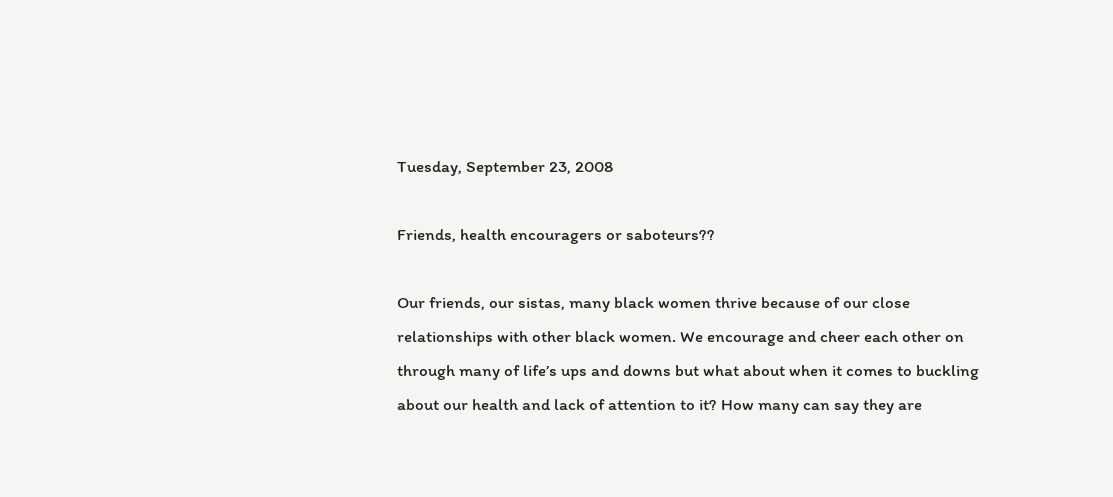Tuesday, September 23, 2008

Friends, health encouragers or saboteurs??

Our friends, our sistas, many black women thrive because of our close relationships with other black women. We encourage and cheer each other on through many of life’s ups and downs but what about when it comes to buckling about our health and lack of attention to it? How many can say they are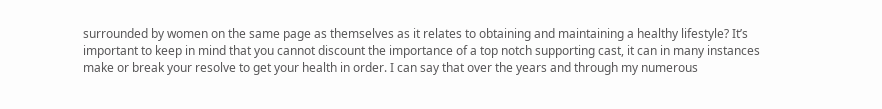surrounded by women on the same page as themselves as it relates to obtaining and maintaining a healthy lifestyle? It’s important to keep in mind that you cannot discount the importance of a top notch supporting cast, it can in many instances make or break your resolve to get your health in order. I can say that over the years and through my numerous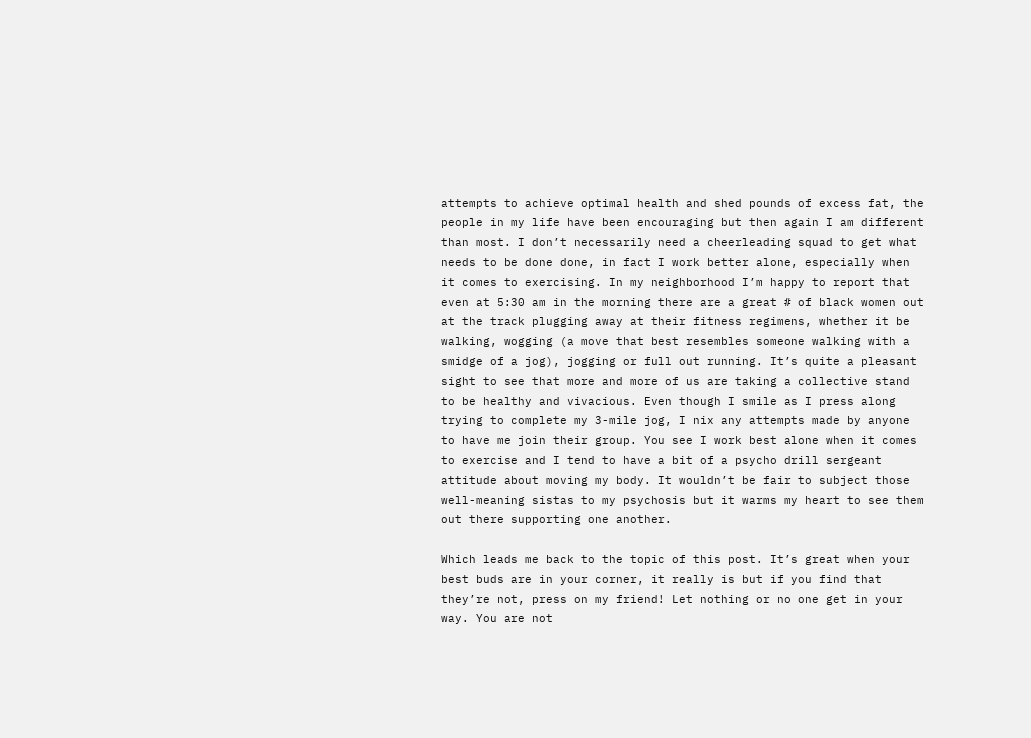attempts to achieve optimal health and shed pounds of excess fat, the people in my life have been encouraging but then again I am different than most. I don’t necessarily need a cheerleading squad to get what needs to be done done, in fact I work better alone, especially when it comes to exercising. In my neighborhood I’m happy to report that even at 5:30 am in the morning there are a great # of black women out at the track plugging away at their fitness regimens, whether it be walking, wogging (a move that best resembles someone walking with a smidge of a jog), jogging or full out running. It’s quite a pleasant sight to see that more and more of us are taking a collective stand to be healthy and vivacious. Even though I smile as I press along trying to complete my 3-mile jog, I nix any attempts made by anyone to have me join their group. You see I work best alone when it comes to exercise and I tend to have a bit of a psycho drill sergeant attitude about moving my body. It wouldn’t be fair to subject those well-meaning sistas to my psychosis but it warms my heart to see them out there supporting one another.

Which leads me back to the topic of this post. It’s great when your best buds are in your corner, it really is but if you find that they’re not, press on my friend! Let nothing or no one get in your way. You are not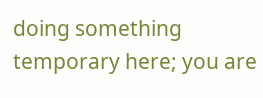doing something temporary here; you are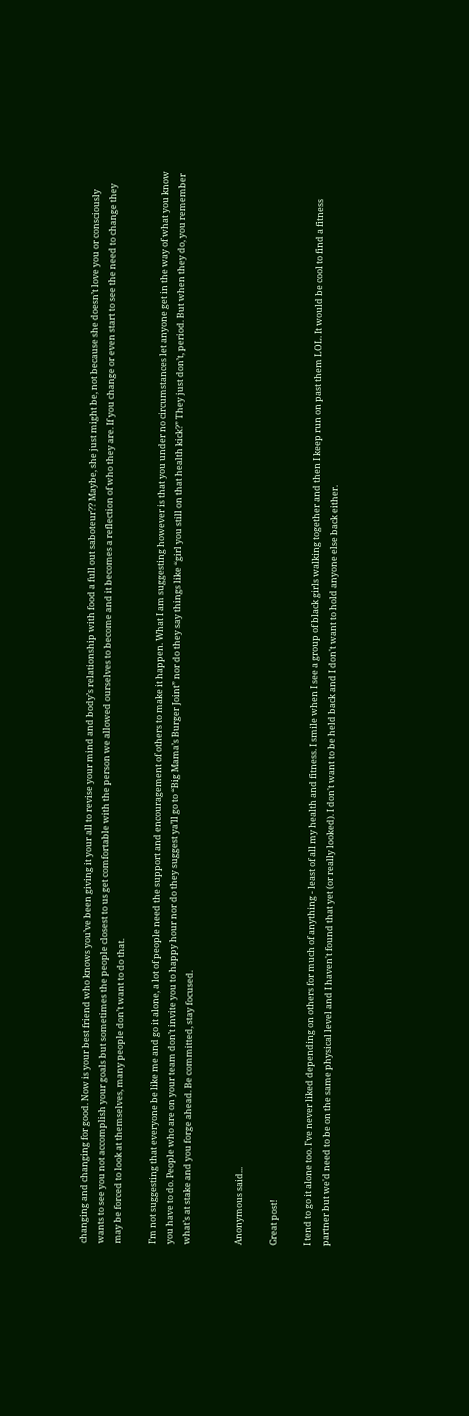changing and changing for good. Now is your best friend who knows you’ve been giving it your all to revise your mind and body’s relationship with food a full out saboteur?? Maybe, she just might be, not because she doesn’t love you or consciously wants to see you not accomplish your goals but sometimes the people closest to us get comfortable with the person we allowed ourselves to become and it becomes a reflection of who they are. If you change or even start to see the need to change they may be forced to look at themselves, many people don’t want to do that.

I’m not suggesting that everyone be like me and go it alone, a lot of people need the support and encouragement of others to make it happen. What I am suggesting however is that you under no circumstances let anyone get in the way of what you know you have to do. People who are on your team don’t invite you to happy hour nor do they suggest ya’ll go to “Big Mama’s Burger Joint” nor do they say things like “girl you still on that health kick?” They just don’t, period. But when they do, you remember what’s at stake and you forge ahead. Be committed, stay focused.


Anonymous said...

Great post!

I tend to go it alone too. I've never liked depending on others for much of anything - least of all my health and fitness. I smile when I see a group of black girls walking together and then I keep run on past them LOL. It would be cool to find a fitness partner but we'd need to be on the same physical level and I haven't found that yet (or really looked). I don't want to be held back and I don't want to hold anyone else back either.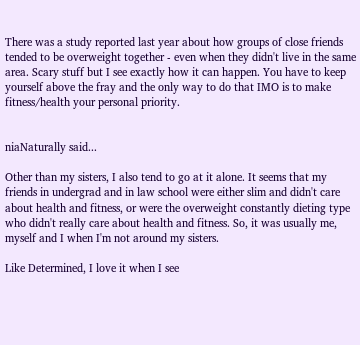There was a study reported last year about how groups of close friends tended to be overweight together - even when they didn't live in the same area. Scary stuff but I see exactly how it can happen. You have to keep yourself above the fray and the only way to do that IMO is to make fitness/health your personal priority.


niaNaturally said...

Other than my sisters, I also tend to go at it alone. It seems that my friends in undergrad and in law school were either slim and didn't care about health and fitness, or were the overweight constantly dieting type who didn't really care about health and fitness. So, it was usually me, myself and I when I'm not around my sisters.

Like Determined, I love it when I see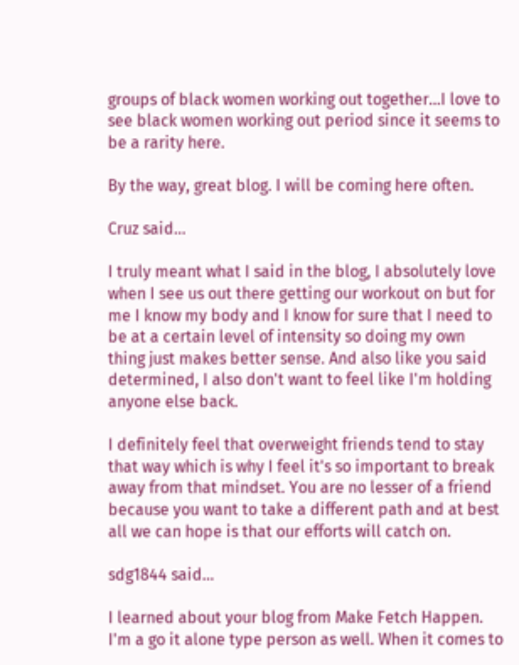groups of black women working out together...I love to see black women working out period since it seems to be a rarity here.

By the way, great blog. I will be coming here often.

Cruz said...

I truly meant what I said in the blog, I absolutely love when I see us out there getting our workout on but for me I know my body and I know for sure that I need to be at a certain level of intensity so doing my own thing just makes better sense. And also like you said determined, I also don't want to feel like I'm holding anyone else back.

I definitely feel that overweight friends tend to stay that way which is why I feel it's so important to break away from that mindset. You are no lesser of a friend because you want to take a different path and at best all we can hope is that our efforts will catch on.

sdg1844 said...

I learned about your blog from Make Fetch Happen. I'm a go it alone type person as well. When it comes to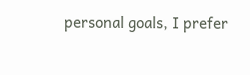personal goals, I prefer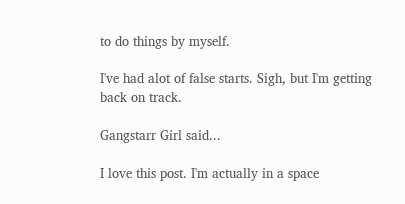to do things by myself.

I've had alot of false starts. Sigh, but I'm getting back on track.

Gangstarr Girl said...

I love this post. I'm actually in a space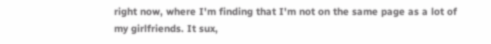right now, where I'm finding that I'm not on the same page as a lot of my girlfriends. It sux,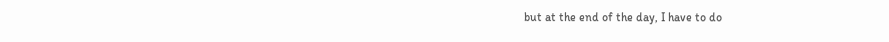but at the end of the day, I have to do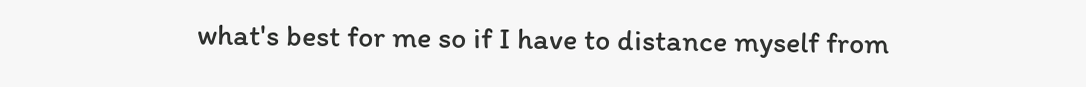what's best for me so if I have to distance myself from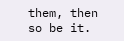them, then so be it.